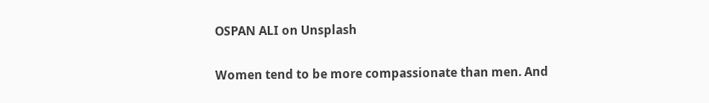OSPAN ALI on Unsplash

Women tend to be more compassionate than men. And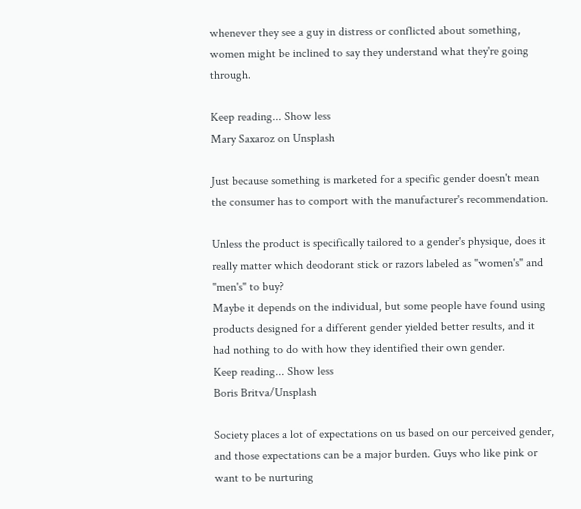whenever they see a guy in distress or conflicted about something, women might be inclined to say they understand what they're going through.

Keep reading... Show less
Mary Saxaroz on Unsplash

Just because something is marketed for a specific gender doesn't mean the consumer has to comport with the manufacturer's recommendation.

Unless the product is specifically tailored to a gender's physique, does it really matter which deodorant stick or razors labeled as "women's" and "men's" to buy?
Maybe it depends on the individual, but some people have found using products designed for a different gender yielded better results, and it had nothing to do with how they identified their own gender.
Keep reading... Show less
Boris Britva/Unsplash

Society places a lot of expectations on us based on our perceived gender, and those expectations can be a major burden. Guys who like pink or want to be nurturing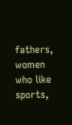fathers, women who like sports,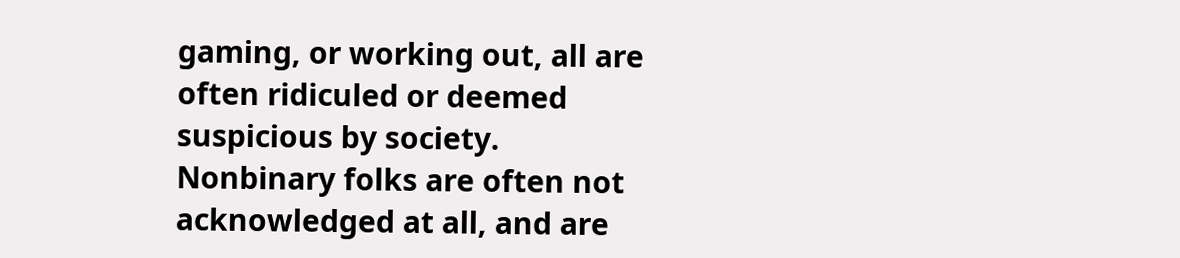gaming, or working out, all are often ridiculed or deemed suspicious by society. Nonbinary folks are often not acknowledged at all, and are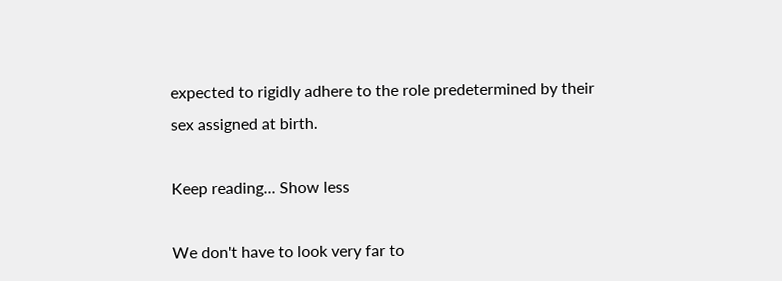expected to rigidly adhere to the role predetermined by their sex assigned at birth.

Keep reading... Show less

We don't have to look very far to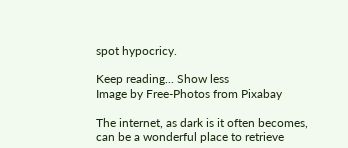spot hypocricy.

Keep reading... Show less
Image by Free-Photos from Pixabay

The internet, as dark is it often becomes, can be a wonderful place to retrieve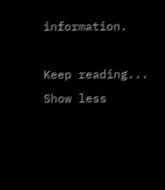information.

Keep reading... Show less